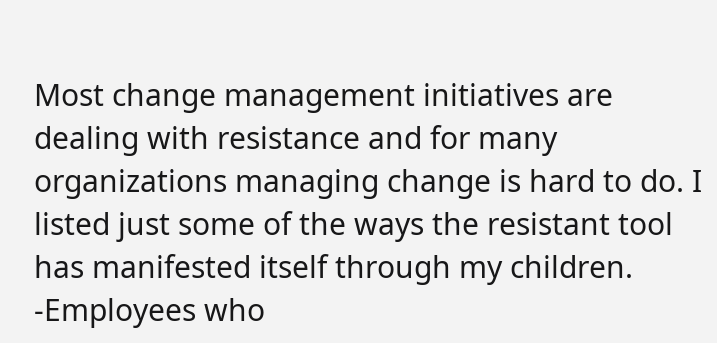Most change management initiatives are dealing with resistance and for many organizations managing change is hard to do. I listed just some of the ways the resistant tool has manifested itself through my children. -Employees who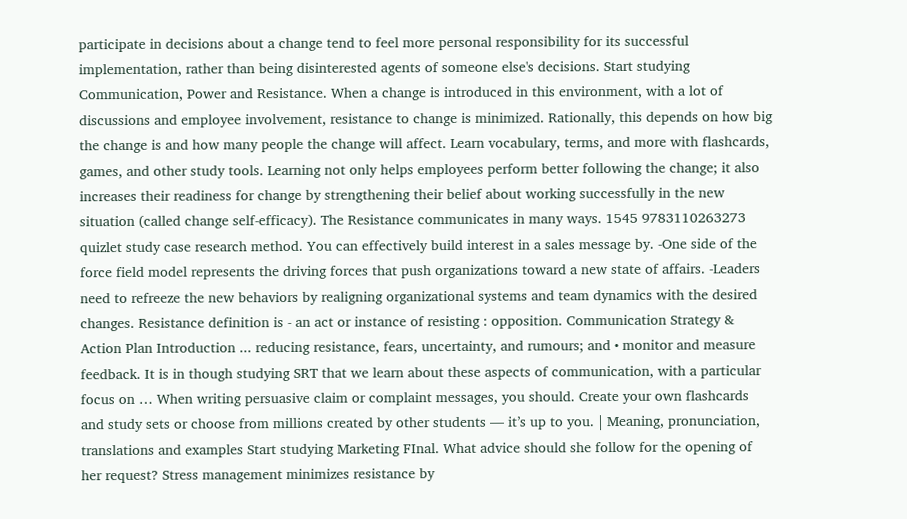participate in decisions about a change tend to feel more personal responsibility for its successful implementation, rather than being disinterested agents of someone else's decisions. Start studying Communication, Power and Resistance. When a change is introduced in this environment, with a lot of discussions and employee involvement, resistance to change is minimized. Rationally, this depends on how big the change is and how many people the change will affect. Learn vocabulary, terms, and more with flashcards, games, and other study tools. Learning not only helps employees perform better following the change; it also increases their readiness for change by strengthening their belief about working successfully in the new situation (called change self-efficacy). The Resistance communicates in many ways. 1545 9783110263273 quizlet study case research method. You can effectively build interest in a sales message by. -One side of the force field model represents the driving forces that push organizations toward a new state of affairs. -Leaders need to refreeze the new behaviors by realigning organizational systems and team dynamics with the desired changes. Resistance definition is - an act or instance of resisting : opposition. Communication Strategy & Action Plan Introduction ... reducing resistance, fears, uncertainty, and rumours; and • monitor and measure feedback. It is in though studying SRT that we learn about these aspects of communication, with a particular focus on … When writing persuasive claim or complaint messages, you should. Create your own flashcards and study sets or choose from millions created by other students — it’s up to you. | Meaning, pronunciation, translations and examples Start studying Marketing FInal. What advice should she follow for the opening of her request? Stress management minimizes resistance by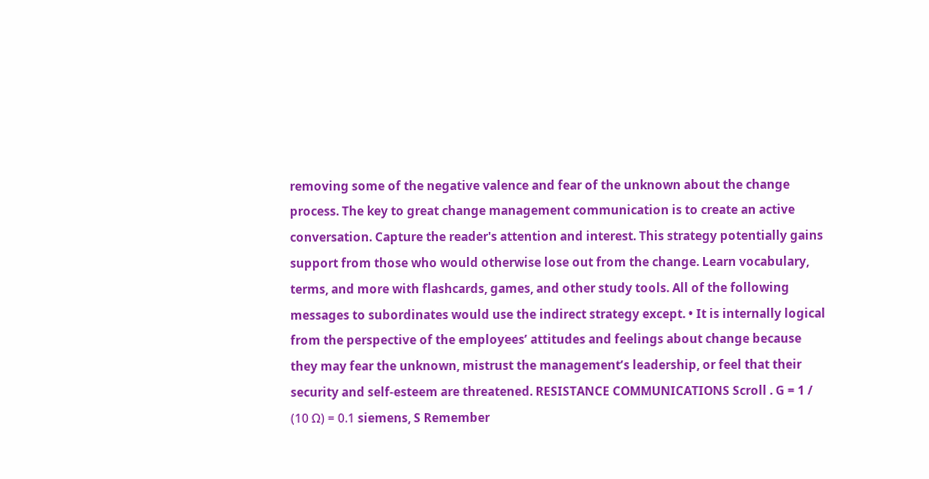removing some of the negative valence and fear of the unknown about the change process. The key to great change management communication is to create an active conversation. Capture the reader's attention and interest. This strategy potentially gains support from those who would otherwise lose out from the change. Learn vocabulary, terms, and more with flashcards, games, and other study tools. All of the following messages to subordinates would use the indirect strategy except. • It is internally logical from the perspective of the employees’ attitudes and feelings about change because they may fear the unknown, mistrust the management’s leadership, or feel that their security and self-esteem are threatened. RESISTANCE COMMUNICATIONS Scroll . G = 1 / (10 Ω) = 0.1 siemens, S Remember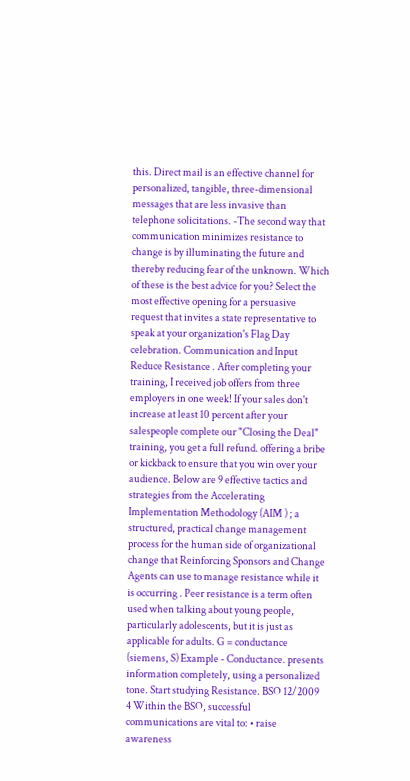this. Direct mail is an effective channel for personalized, tangible, three-dimensional messages that are less invasive than telephone solicitations. -The second way that communication minimizes resistance to change is by illuminating the future and thereby reducing fear of the unknown. Which of these is the best advice for you? Select the most effective opening for a persuasive request that invites a state representative to speak at your organization's Flag Day celebration. Communication and Input Reduce Resistance . After completing your training, I received job offers from three employers in one week! If your sales don't increase at least 10 percent after your salespeople complete our "Closing the Deal" training, you get a full refund. offering a bribe or kickback to ensure that you win over your audience. Below are 9 effective tactics and strategies from the Accelerating Implementation Methodology (AIM ) ; a structured, practical change management process for the human side of organizational change that Reinforcing Sponsors and Change Agents can use to manage resistance while it is occurring . Peer resistance is a term often used when talking about young people, particularly adolescents, but it is just as applicable for adults. G = conductance (siemens, S) Example - Conductance. presents information completely, using a personalized tone. Start studying Resistance. BSO 12/2009 4 Within the BSO, successful communications are vital to: • raise awareness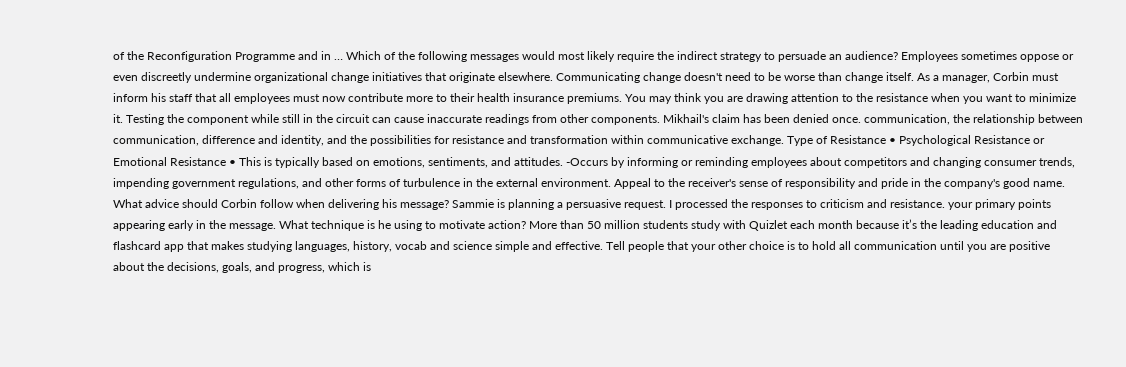of the Reconfiguration Programme and in … Which of the following messages would most likely require the indirect strategy to persuade an audience? Employees sometimes oppose or even discreetly undermine organizational change initiatives that originate elsewhere. Communicating change doesn't need to be worse than change itself. As a manager, Corbin must inform his staff that all employees must now contribute more to their health insurance premiums. You may think you are drawing attention to the resistance when you want to minimize it. Testing the component while still in the circuit can cause inaccurate readings from other components. Mikhail's claim has been denied once. communication, the relationship between communication, difference and identity, and the possibilities for resistance and transformation within communicative exchange. Type of Resistance • Psychological Resistance or Emotional Resistance • This is typically based on emotions, sentiments, and attitudes. -Occurs by informing or reminding employees about competitors and changing consumer trends, impending government regulations, and other forms of turbulence in the external environment. Appeal to the receiver's sense of responsibility and pride in the company's good name. What advice should Corbin follow when delivering his message? Sammie is planning a persuasive request. I processed the responses to criticism and resistance. your primary points appearing early in the message. What technique is he using to motivate action? More than 50 million students study with Quizlet each month because it’s the leading education and flashcard app that makes studying languages, history, vocab and science simple and effective. Tell people that your other choice is to hold all communication until you are positive about the decisions, goals, and progress, which is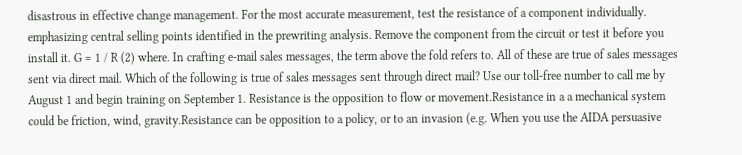disastrous in effective change management. For the most accurate measurement, test the resistance of a component individually. emphasizing central selling points identified in the prewriting analysis. Remove the component from the circuit or test it before you install it. G = 1 / R (2) where. In crafting e-mail sales messages, the term above the fold refers to. All of these are true of sales messages sent via direct mail. Which of the following is true of sales messages sent through direct mail? Use our toll-free number to call me by August 1 and begin training on September 1. Resistance is the opposition to flow or movement.Resistance in a a mechanical system could be friction, wind, gravity.Resistance can be opposition to a policy, or to an invasion (e.g. When you use the AIDA persuasive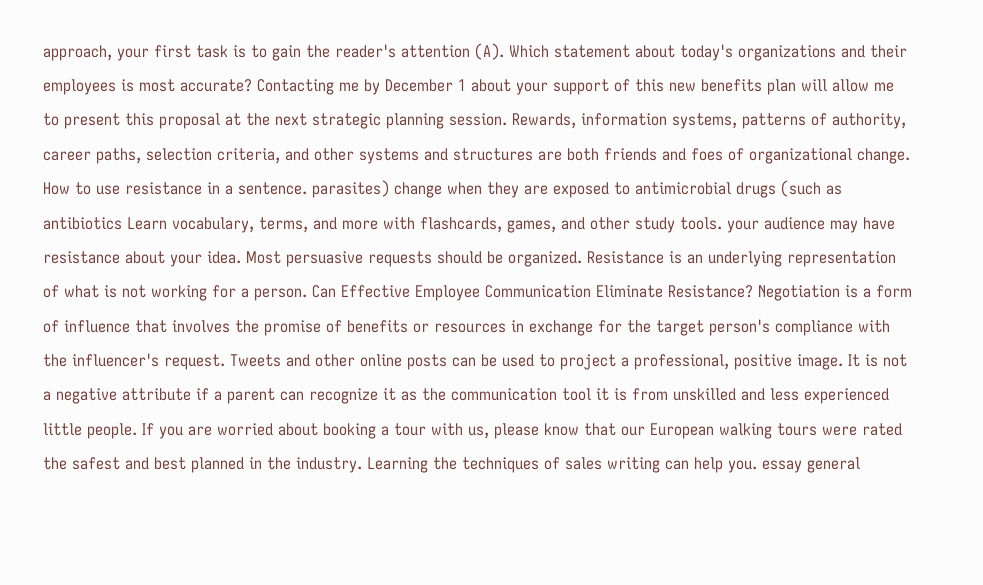approach, your first task is to gain the reader's attention (A). Which statement about today's organizations and their employees is most accurate? Contacting me by December 1 about your support of this new benefits plan will allow me to present this proposal at the next strategic planning session. Rewards, information systems, patterns of authority, career paths, selection criteria, and other systems and structures are both friends and foes of organizational change. How to use resistance in a sentence. parasites) change when they are exposed to antimicrobial drugs (such as antibiotics Learn vocabulary, terms, and more with flashcards, games, and other study tools. your audience may have resistance about your idea. Most persuasive requests should be organized. Resistance is an underlying representation of what is not working for a person. Can Effective Employee Communication Eliminate Resistance? Negotiation is a form of influence that involves the promise of benefits or resources in exchange for the target person's compliance with the influencer's request. Tweets and other online posts can be used to project a professional, positive image. It is not a negative attribute if a parent can recognize it as the communication tool it is from unskilled and less experienced little people. If you are worried about booking a tour with us, please know that our European walking tours were rated the safest and best planned in the industry. Learning the techniques of sales writing can help you. essay general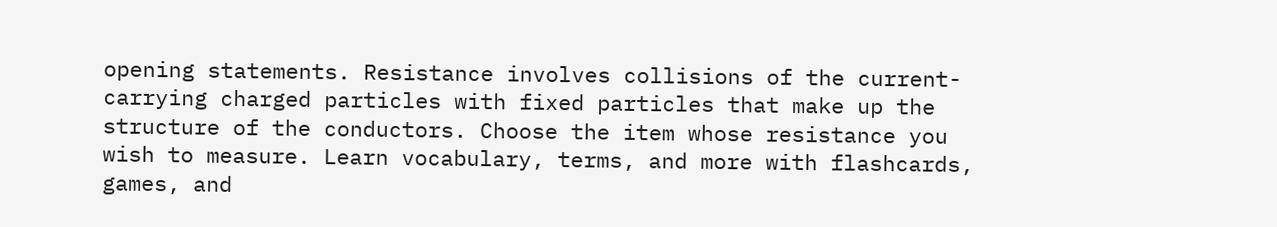opening statements. Resistance involves collisions of the current-carrying charged particles with fixed particles that make up the structure of the conductors. Choose the item whose resistance you wish to measure. Learn vocabulary, terms, and more with flashcards, games, and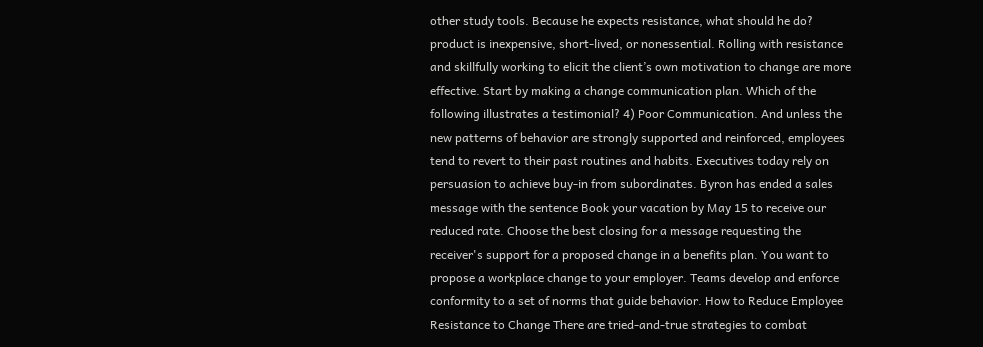other study tools. Because he expects resistance, what should he do? product is inexpensive, short-lived, or nonessential. Rolling with resistance and skillfully working to elicit the client’s own motivation to change are more effective. Start by making a change communication plan. Which of the following illustrates a testimonial? 4) Poor Communication. And unless the new patterns of behavior are strongly supported and reinforced, employees tend to revert to their past routines and habits. Executives today rely on persuasion to achieve buy-in from subordinates. Byron has ended a sales message with the sentence Book your vacation by May 15 to receive our reduced rate. Choose the best closing for a message requesting the receiver's support for a proposed change in a benefits plan. You want to propose a workplace change to your employer. Teams develop and enforce conformity to a set of norms that guide behavior. How to Reduce Employee Resistance to Change There are tried-and-true strategies to combat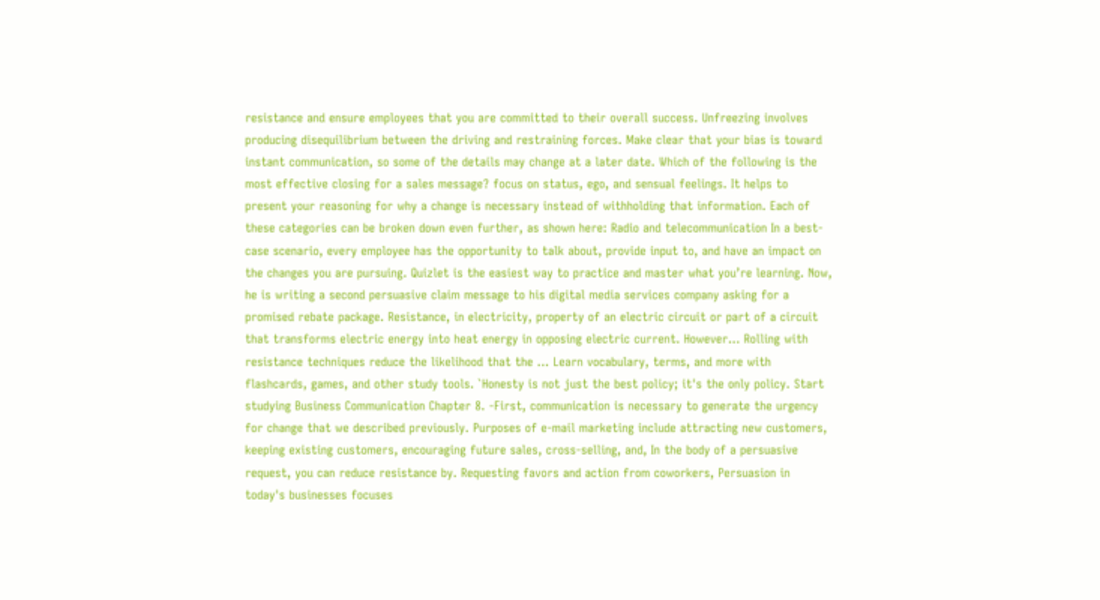resistance and ensure employees that you are committed to their overall success. Unfreezing involves producing disequilibrium between the driving and restraining forces. Make clear that your bias is toward instant communication, so some of the details may change at a later date. Which of the following is the most effective closing for a sales message? focus on status, ego, and sensual feelings. It helps to present your reasoning for why a change is necessary instead of withholding that information. Each of these categories can be broken down even further, as shown here: Radio and telecommunication In a best-case scenario, every employee has the opportunity to talk about, provide input to, and have an impact on the changes you are pursuing. Quizlet is the easiest way to practice and master what you’re learning. Now, he is writing a second persuasive claim message to his digital media services company asking for a promised rebate package. Resistance, in electricity, property of an electric circuit or part of a circuit that transforms electric energy into heat energy in opposing electric current. However… Rolling with resistance techniques reduce the likelihood that the … Learn vocabulary, terms, and more with flashcards, games, and other study tools. `Honesty is not just the best policy; it's the only policy. Start studying Business Communication Chapter 8. -First, communication is necessary to generate the urgency for change that we described previously. Purposes of e-mail marketing include attracting new customers, keeping existing customers, encouraging future sales, cross-selling, and, In the body of a persuasive request, you can reduce resistance by. Requesting favors and action from coworkers, Persuasion in today's businesses focuses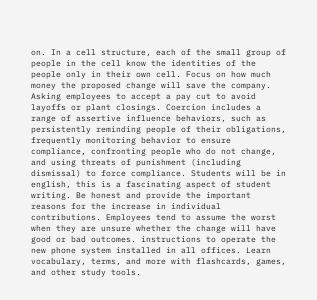on. In a cell structure, each of the small group of people in the cell know the identities of the people only in their own cell. Focus on how much money the proposed change will save the company. Asking employees to accept a pay cut to avoid layoffs or plant closings. Coercion includes a range of assertive influence behaviors, such as persistently reminding people of their obligations, frequently monitoring behavior to ensure compliance, confronting people who do not change, and using threats of punishment (including dismissal) to force compliance. Students will be in english, this is a fascinating aspect of student writing. Be honest and provide the important reasons for the increase in individual contributions. Employees tend to assume the worst when they are unsure whether the change will have good or bad outcomes. instructions to operate the new phone system installed in all offices. Learn vocabulary, terms, and more with flashcards, games, and other study tools.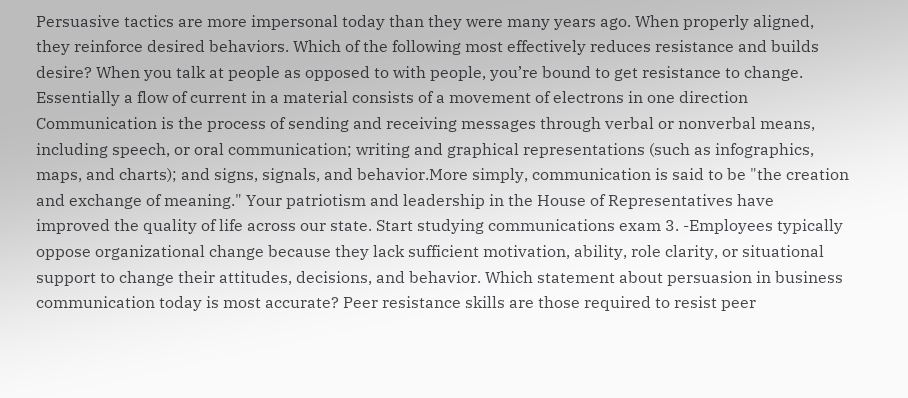Persuasive tactics are more impersonal today than they were many years ago. When properly aligned, they reinforce desired behaviors. Which of the following most effectively reduces resistance and builds desire? When you talk at people as opposed to with people, you’re bound to get resistance to change. Essentially a flow of current in a material consists of a movement of electrons in one direction Communication is the process of sending and receiving messages through verbal or nonverbal means, including speech, or oral communication; writing and graphical representations (such as infographics, maps, and charts); and signs, signals, and behavior.More simply, communication is said to be "the creation and exchange of meaning." Your patriotism and leadership in the House of Representatives have improved the quality of life across our state. Start studying communications exam 3. -Employees typically oppose organizational change because they lack sufficient motivation, ability, role clarity, or situational support to change their attitudes, decisions, and behavior. Which statement about persuasion in business communication today is most accurate? Peer resistance skills are those required to resist peer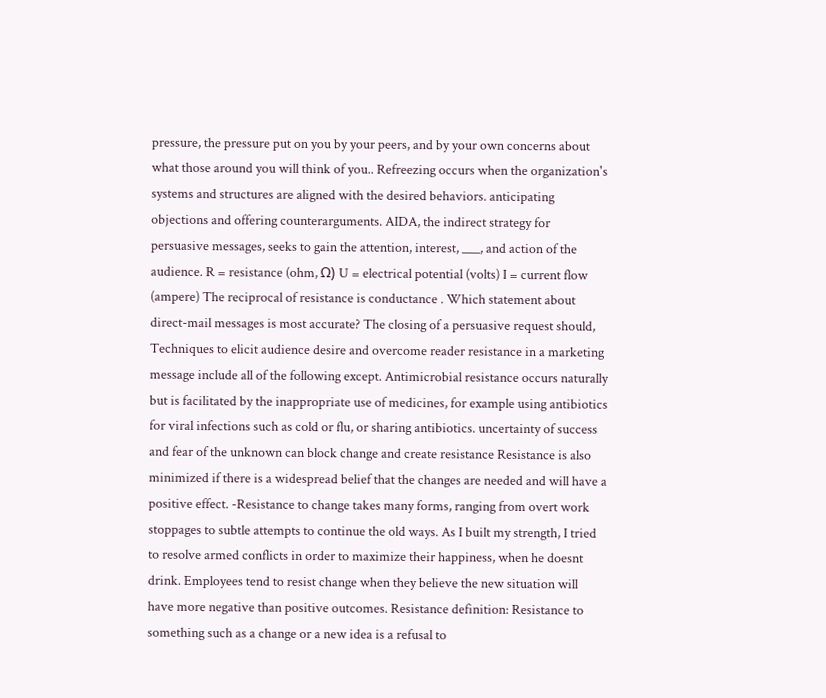pressure, the pressure put on you by your peers, and by your own concerns about what those around you will think of you.. Refreezing occurs when the organization's systems and structures are aligned with the desired behaviors. anticipating objections and offering counterarguments. AIDA, the indirect strategy for persuasive messages, seeks to gain the attention, interest, ___, and action of the audience. R = resistance (ohm, Ω) U = electrical potential (volts) I = current flow (ampere) The reciprocal of resistance is conductance . Which statement about direct-mail messages is most accurate? The closing of a persuasive request should, Techniques to elicit audience desire and overcome reader resistance in a marketing message include all of the following except. Antimicrobial resistance occurs naturally but is facilitated by the inappropriate use of medicines, for example using antibiotics for viral infections such as cold or flu, or sharing antibiotics. uncertainty of success and fear of the unknown can block change and create resistance Resistance is also minimized if there is a widespread belief that the changes are needed and will have a positive effect. -Resistance to change takes many forms, ranging from overt work stoppages to subtle attempts to continue the old ways. As I built my strength, I tried to resolve armed conflicts in order to maximize their happiness, when he doesnt drink. Employees tend to resist change when they believe the new situation will have more negative than positive outcomes. Resistance definition: Resistance to something such as a change or a new idea is a refusal to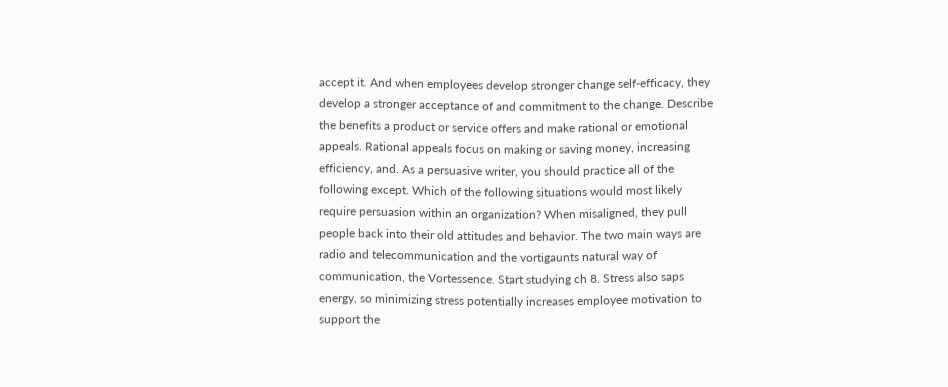accept it. And when employees develop stronger change self-efficacy, they develop a stronger acceptance of and commitment to the change. Describe the benefits a product or service offers and make rational or emotional appeals. Rational appeals focus on making or saving money, increasing efficiency, and. As a persuasive writer, you should practice all of the following except. Which of the following situations would most likely require persuasion within an organization? When misaligned, they pull people back into their old attitudes and behavior. The two main ways are radio and telecommunication and the vortigaunts natural way of communication, the Vortessence. Start studying ch 8. Stress also saps energy, so minimizing stress potentially increases employee motivation to support the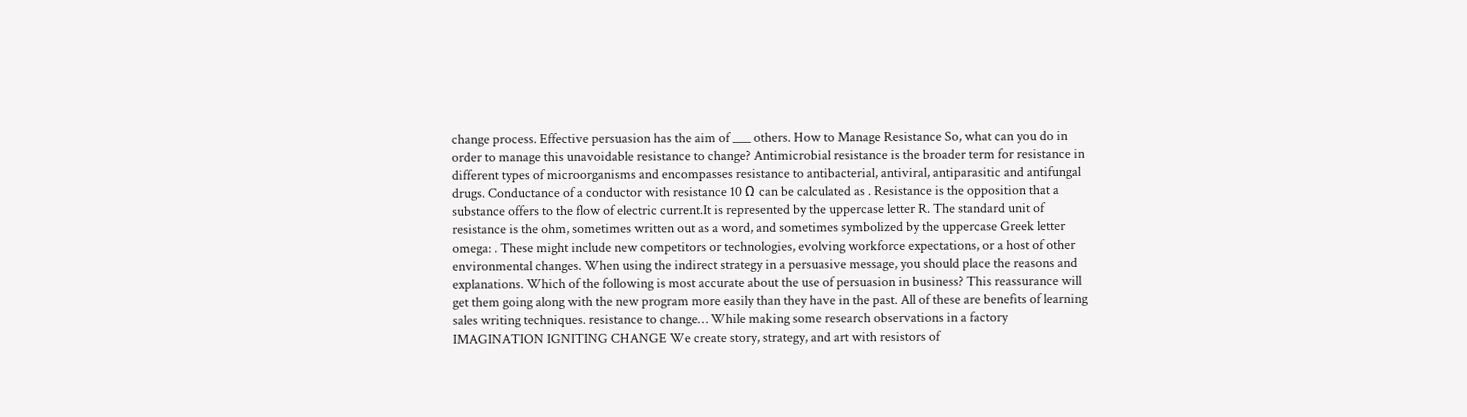change process. Effective persuasion has the aim of ___ others. How to Manage Resistance So, what can you do in order to manage this unavoidable resistance to change? Antimicrobial resistance is the broader term for resistance in different types of microorganisms and encompasses resistance to antibacterial, antiviral, antiparasitic and antifungal drugs. Conductance of a conductor with resistance 10 Ω can be calculated as . Resistance is the opposition that a substance offers to the flow of electric current.It is represented by the uppercase letter R. The standard unit of resistance is the ohm, sometimes written out as a word, and sometimes symbolized by the uppercase Greek letter omega: . These might include new competitors or technologies, evolving workforce expectations, or a host of other environmental changes. When using the indirect strategy in a persuasive message, you should place the reasons and explanations. Which of the following is most accurate about the use of persuasion in business? This reassurance will get them going along with the new program more easily than they have in the past. All of these are benefits of learning sales writing techniques. resistance to change… While making some research observations in a factory IMAGINATION IGNITING CHANGE We create story, strategy, and art with resistors of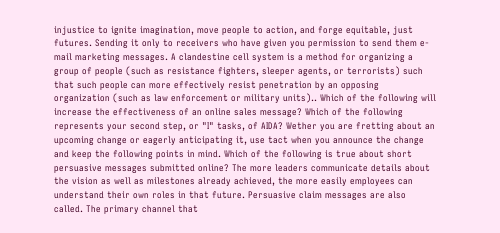injustice to ignite imagination, move people to action, and forge equitable, just futures. Sending it only to receivers who have given you permission to send them e-mail marketing messages. A clandestine cell system is a method for organizing a group of people (such as resistance fighters, sleeper agents, or terrorists) such that such people can more effectively resist penetration by an opposing organization (such as law enforcement or military units).. Which of the following will increase the effectiveness of an online sales message? Which of the following represents your second step, or "I" tasks, of AIDA? Wether you are fretting about an upcoming change or eagerly anticipating it, use tact when you announce the change and keep the following points in mind. Which of the following is true about short persuasive messages submitted online? The more leaders communicate details about the vision as well as milestones already achieved, the more easily employees can understand their own roles in that future. Persuasive claim messages are also called. The primary channel that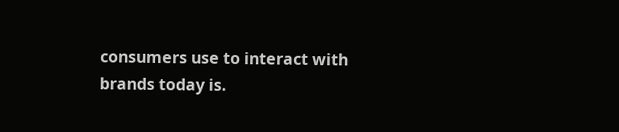consumers use to interact with brands today is.